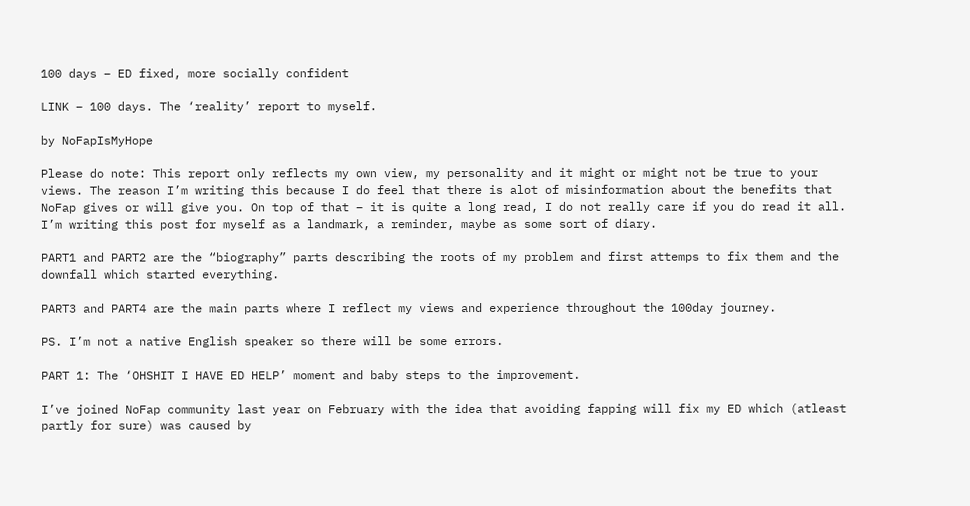100 days – ED fixed, more socially confident

LINK – 100 days. The ‘reality’ report to myself.

by NoFapIsMyHope

Please do note: This report only reflects my own view, my personality and it might or might not be true to your views. The reason I’m writing this because I do feel that there is alot of misinformation about the benefits that NoFap gives or will give you. On top of that – it is quite a long read, I do not really care if you do read it all. I’m writing this post for myself as a landmark, a reminder, maybe as some sort of diary.

PART1 and PART2 are the “biography” parts describing the roots of my problem and first attemps to fix them and the downfall which started everything.

PART3 and PART4 are the main parts where I reflect my views and experience throughout the 100day journey.

PS. I’m not a native English speaker so there will be some errors.

PART 1: The ‘OHSHIT I HAVE ED HELP’ moment and baby steps to the improvement.

I’ve joined NoFap community last year on February with the idea that avoiding fapping will fix my ED which (atleast partly for sure) was caused by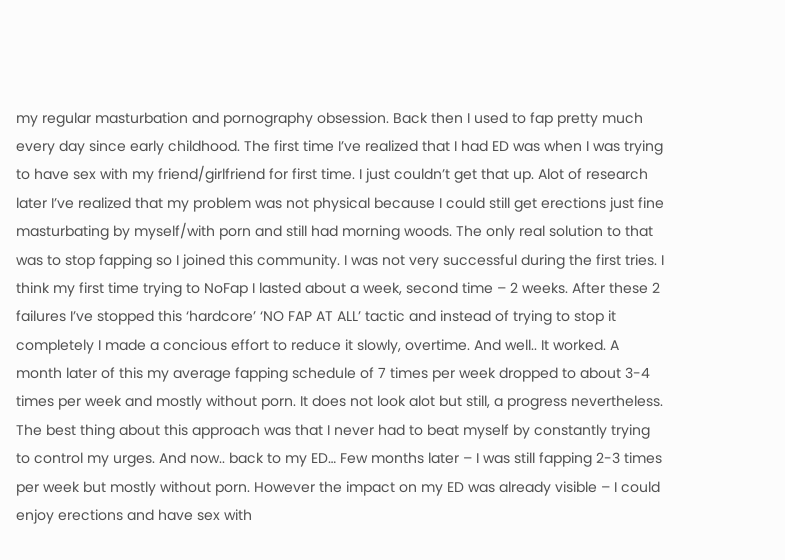my regular masturbation and pornography obsession. Back then I used to fap pretty much every day since early childhood. The first time I’ve realized that I had ED was when I was trying to have sex with my friend/girlfriend for first time. I just couldn’t get that up. Alot of research later I’ve realized that my problem was not physical because I could still get erections just fine masturbating by myself/with porn and still had morning woods. The only real solution to that was to stop fapping so I joined this community. I was not very successful during the first tries. I think my first time trying to NoFap I lasted about a week, second time – 2 weeks. After these 2 failures I’ve stopped this ‘hardcore’ ‘NO FAP AT ALL’ tactic and instead of trying to stop it completely I made a concious effort to reduce it slowly, overtime. And well.. It worked. A month later of this my average fapping schedule of 7 times per week dropped to about 3-4 times per week and mostly without porn. It does not look alot but still, a progress nevertheless. The best thing about this approach was that I never had to beat myself by constantly trying to control my urges. And now.. back to my ED… Few months later – I was still fapping 2-3 times per week but mostly without porn. However the impact on my ED was already visible – I could enjoy erections and have sex with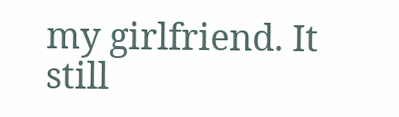my girlfriend. It still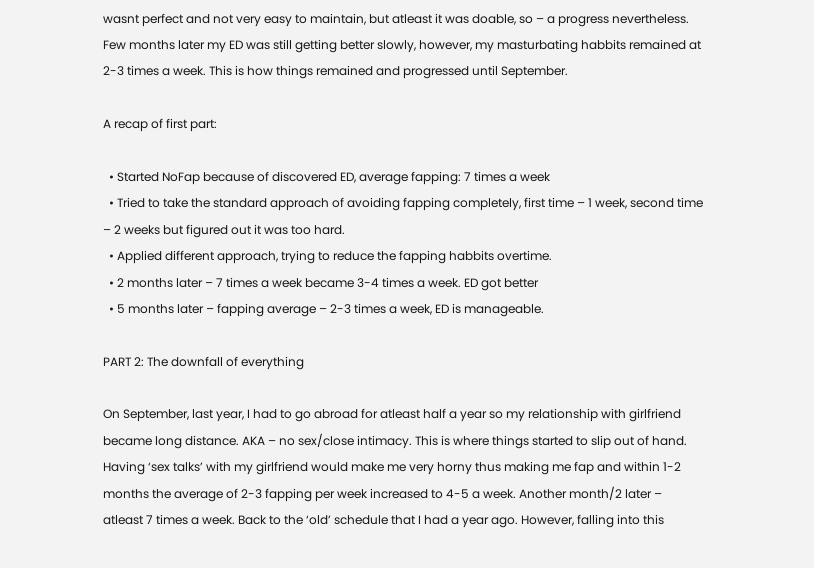wasnt perfect and not very easy to maintain, but atleast it was doable, so – a progress nevertheless. Few months later my ED was still getting better slowly, however, my masturbating habbits remained at 2-3 times a week. This is how things remained and progressed until September.

A recap of first part:

  • Started NoFap because of discovered ED, average fapping: 7 times a week
  • Tried to take the standard approach of avoiding fapping completely, first time – 1 week, second time – 2 weeks but figured out it was too hard.
  • Applied different approach, trying to reduce the fapping habbits overtime.
  • 2 months later – 7 times a week became 3-4 times a week. ED got better
  • 5 months later – fapping average – 2-3 times a week, ED is manageable.

PART 2: The downfall of everything

On September, last year, I had to go abroad for atleast half a year so my relationship with girlfriend became long distance. AKA – no sex/close intimacy. This is where things started to slip out of hand. Having ‘sex talks’ with my girlfriend would make me very horny thus making me fap and within 1-2 months the average of 2-3 fapping per week increased to 4-5 a week. Another month/2 later – atleast 7 times a week. Back to the ‘old’ schedule that I had a year ago. However, falling into this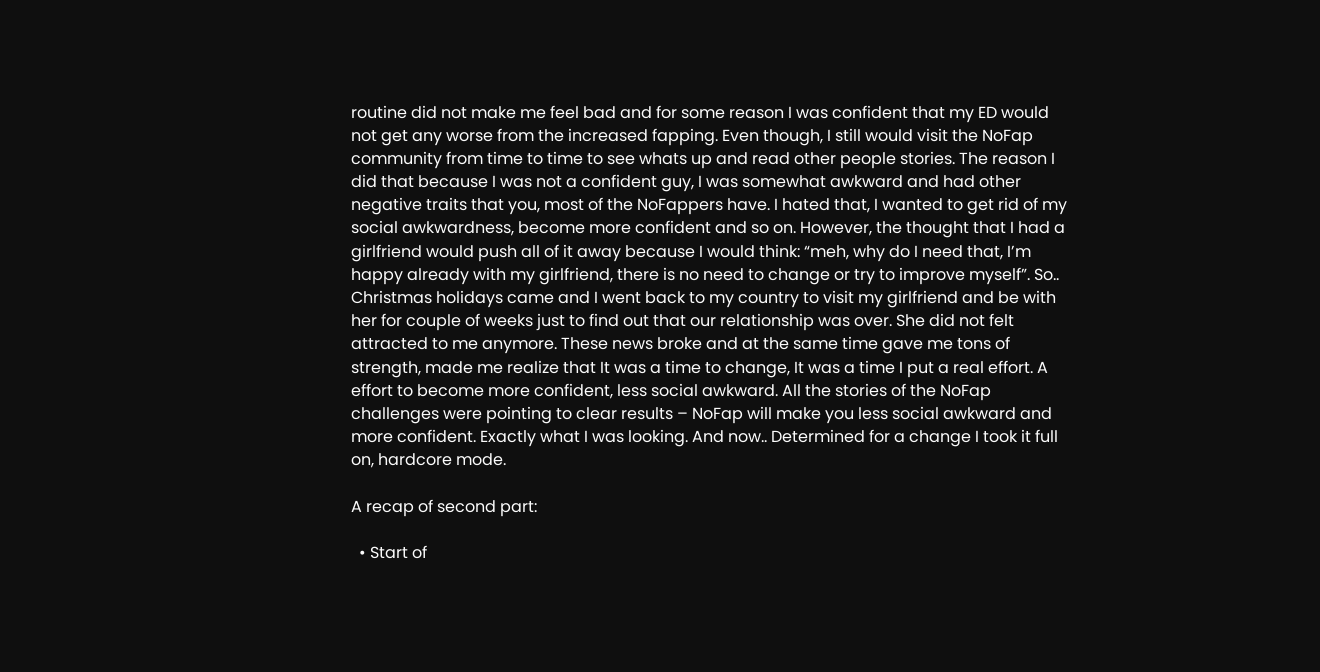routine did not make me feel bad and for some reason I was confident that my ED would not get any worse from the increased fapping. Even though, I still would visit the NoFap community from time to time to see whats up and read other people stories. The reason I did that because I was not a confident guy, I was somewhat awkward and had other negative traits that you, most of the NoFappers have. I hated that, I wanted to get rid of my social awkwardness, become more confident and so on. However, the thought that I had a girlfriend would push all of it away because I would think: “meh, why do I need that, I’m happy already with my girlfriend, there is no need to change or try to improve myself”. So.. Christmas holidays came and I went back to my country to visit my girlfriend and be with her for couple of weeks just to find out that our relationship was over. She did not felt attracted to me anymore. These news broke and at the same time gave me tons of strength, made me realize that It was a time to change, It was a time I put a real effort. A effort to become more confident, less social awkward. All the stories of the NoFap challenges were pointing to clear results – NoFap will make you less social awkward and more confident. Exactly what I was looking. And now.. Determined for a change I took it full on, hardcore mode.

A recap of second part:

  • Start of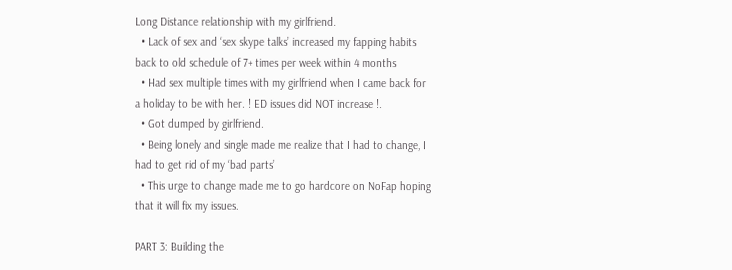Long Distance relationship with my girlfriend.
  • Lack of sex and ‘sex skype talks’ increased my fapping habits back to old schedule of 7+ times per week within 4 months
  • Had sex multiple times with my girlfriend when I came back for a holiday to be with her. ! ED issues did NOT increase !.
  • Got dumped by girlfriend.
  • Being lonely and single made me realize that I had to change, I had to get rid of my ‘bad parts’
  • This urge to change made me to go hardcore on NoFap hoping that it will fix my issues.

PART 3: Building the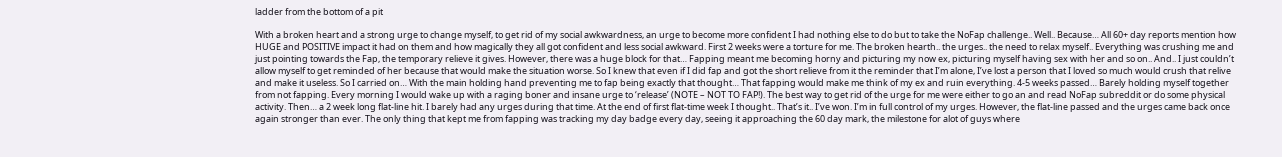ladder from the bottom of a pit

With a broken heart and a strong urge to change myself, to get rid of my social awkwardness, an urge to become more confident I had nothing else to do but to take the NoFap challenge.. Well.. Because… All 60+ day reports mention how HUGE and POSITIVE impact it had on them and how magically they all got confident and less social awkward. First 2 weeks were a torture for me. The broken hearth.. the urges.. the need to relax myself.. Everything was crushing me and just pointing towards the Fap, the temporary relieve it gives. However, there was a huge block for that… Fapping meant me becoming horny and picturing my now ex, picturing myself having sex with her and so on.. And.. I just couldn’t allow myself to get reminded of her because that would make the situation worse. So I knew that even if I did fap and got the short relieve from it the reminder that I’m alone, I’ve lost a person that I loved so much would crush that relive and make it useless. So I carried on… With the main holding hand preventing me to fap being exactly that thought… That fapping would make me think of my ex and ruin everything. 4-5 weeks passed… Barely holding myself together from not fapping. Every morning I would wake up with a raging boner and insane urge to ‘release’ (NOTE – NOT TO FAP!). The best way to get rid of the urge for me were either to go an and read NoFap subreddit or do some physical activity. Then… a 2 week long flat-line hit. I barely had any urges during that time. At the end of first flat-time week I thought.. That’s it.. I’ve won. I’m in full control of my urges. However, the flat-line passed and the urges came back once again stronger than ever. The only thing that kept me from fapping was tracking my day badge every day, seeing it approaching the 60 day mark, the milestone for alot of guys where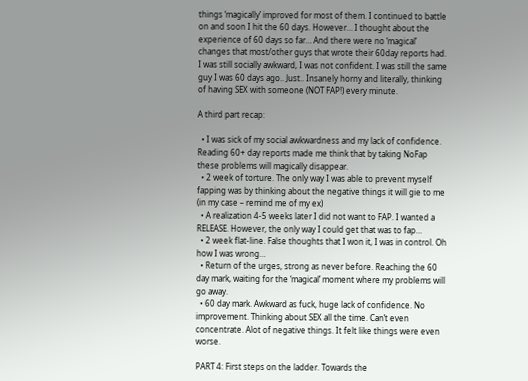things ‘magically’ improved for most of them. I continued to battle on and soon I hit the 60 days. However… I thought about the experience of 60 days so far… And there were no ‘magical’ changes that most/other guys that wrote their 60day reports had. I was still socially awkward, I was not confident. I was still the same guy I was 60 days ago.. Just.. Insanely horny and literally, thinking of having SEX with someone (NOT FAP!) every minute.

A third part recap:

  • I was sick of my social awkwardness and my lack of confidence. Reading 60+ day reports made me think that by taking NoFap these problems will magically disappear.
  • 2 week of torture. The only way I was able to prevent myself fapping was by thinking about the negative things it will gie to me (in my case – remind me of my ex)
  • A realization 4-5 weeks later I did not want to FAP. I wanted a RELEASE. However, the only way I could get that was to fap…
  • 2 week flat-line. False thoughts that I won it, I was in control. Oh how I was wrong…
  • Return of the urges, strong as never before. Reaching the 60 day mark, waiting for the ‘magical’ moment where my problems will go away.
  • 60 day mark. Awkward as fuck, huge lack of confidence. No improvement. Thinking about SEX all the time. Can’t even concentrate. Alot of negative things. It felt like things were even worse.

PART 4: First steps on the ladder. Towards the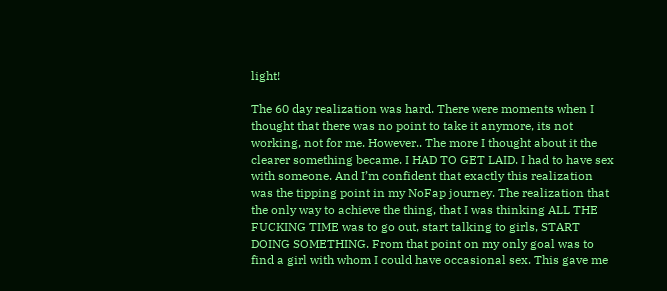light!

The 60 day realization was hard. There were moments when I thought that there was no point to take it anymore, its not working, not for me. However.. The more I thought about it the clearer something became. I HAD TO GET LAID. I had to have sex with someone. And I’m confident that exactly this realization was the tipping point in my NoFap journey. The realization that the only way to achieve the thing, that I was thinking ALL THE FUCKING TIME was to go out, start talking to girls, START DOING SOMETHING. From that point on my only goal was to find a girl with whom I could have occasional sex. This gave me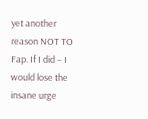yet another reason NOT TO Fap. If I did – I would lose the insane urge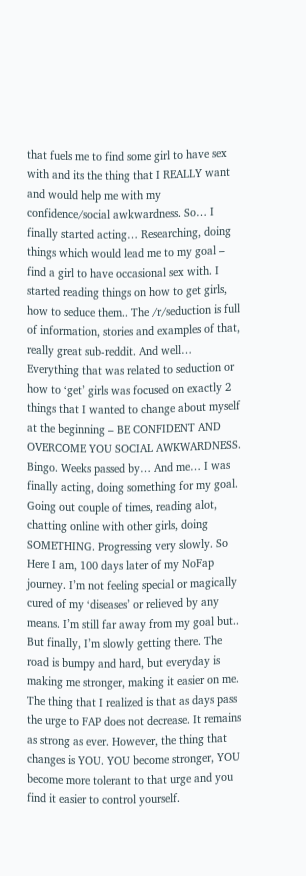that fuels me to find some girl to have sex with and its the thing that I REALLY want and would help me with my confidence/social awkwardness. So… I finally started acting… Researching, doing things which would lead me to my goal – find a girl to have occasional sex with. I started reading things on how to get girls, how to seduce them.. The /r/seduction is full of information, stories and examples of that, really great sub-reddit. And well… Everything that was related to seduction or how to ‘get’ girls was focused on exactly 2 things that I wanted to change about myself at the beginning – BE CONFIDENT AND OVERCOME YOU SOCIAL AWKWARDNESS. Bingo. Weeks passed by… And me… I was finally acting, doing something for my goal. Going out couple of times, reading alot, chatting online with other girls, doing SOMETHING. Progressing very slowly. So Here I am, 100 days later of my NoFap journey. I’m not feeling special or magically cured of my ‘diseases’ or relieved by any means. I’m still far away from my goal but.. But finally, I’m slowly getting there. The road is bumpy and hard, but everyday is making me stronger, making it easier on me. The thing that I realized is that as days pass the urge to FAP does not decrease. It remains as strong as ever. However, the thing that changes is YOU. YOU become stronger, YOU become more tolerant to that urge and you find it easier to control yourself.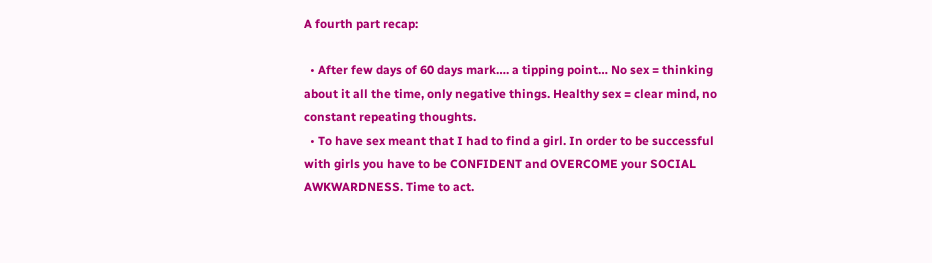A fourth part recap:

  • After few days of 60 days mark…. a tipping point… No sex = thinking about it all the time, only negative things. Healthy sex = clear mind, no constant repeating thoughts.
  • To have sex meant that I had to find a girl. In order to be successful with girls you have to be CONFIDENT and OVERCOME your SOCIAL AWKWARDNESS. Time to act.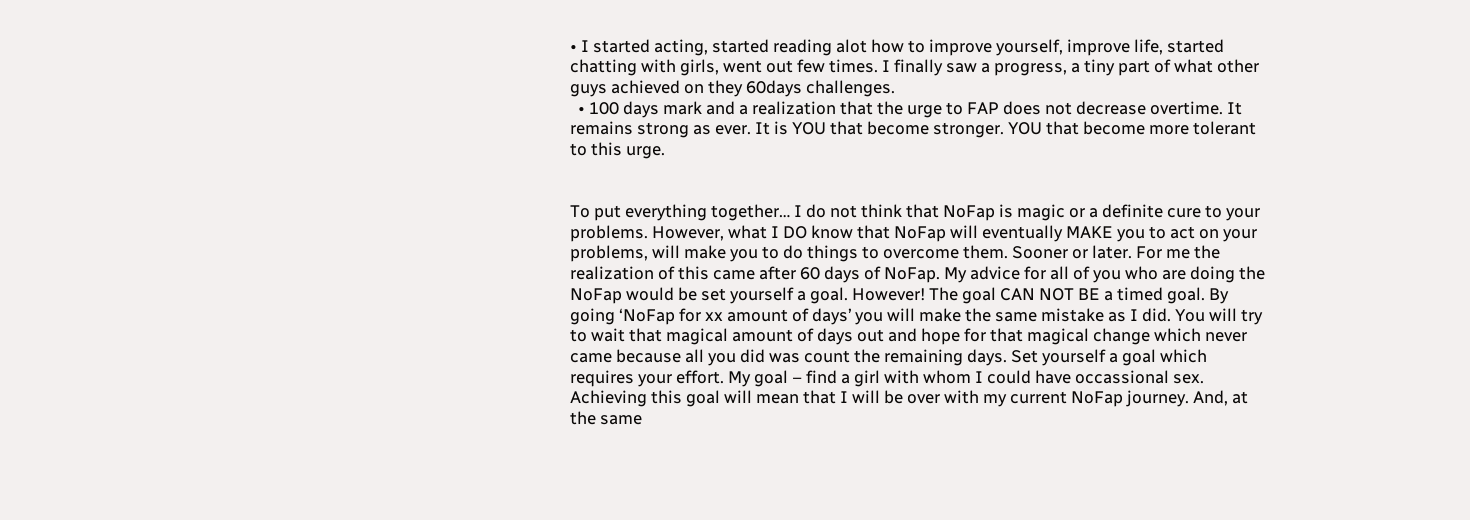• I started acting, started reading alot how to improve yourself, improve life, started chatting with girls, went out few times. I finally saw a progress, a tiny part of what other guys achieved on they 60days challenges.
  • 100 days mark and a realization that the urge to FAP does not decrease overtime. It remains strong as ever. It is YOU that become stronger. YOU that become more tolerant to this urge.


To put everything together… I do not think that NoFap is magic or a definite cure to your problems. However, what I DO know that NoFap will eventually MAKE you to act on your problems, will make you to do things to overcome them. Sooner or later. For me the realization of this came after 60 days of NoFap. My advice for all of you who are doing the NoFap would be set yourself a goal. However! The goal CAN NOT BE a timed goal. By going ‘NoFap for xx amount of days’ you will make the same mistake as I did. You will try to wait that magical amount of days out and hope for that magical change which never came because all you did was count the remaining days. Set yourself a goal which requires your effort. My goal – find a girl with whom I could have occassional sex. Achieving this goal will mean that I will be over with my current NoFap journey. And, at the same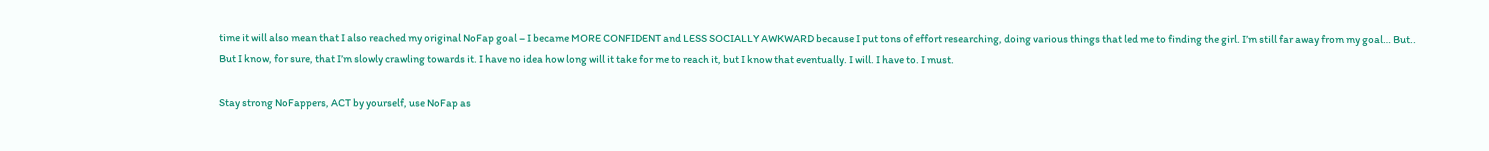time it will also mean that I also reached my original NoFap goal – I became MORE CONFIDENT and LESS SOCIALLY AWKWARD because I put tons of effort researching, doing various things that led me to finding the girl. I’m still far away from my goal… But.. But I know, for sure, that I’m slowly crawling towards it. I have no idea how long will it take for me to reach it, but I know that eventually. I will. I have to. I must.

Stay strong NoFappers, ACT by yourself, use NoFap as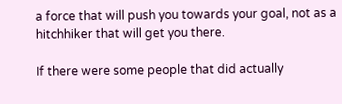a force that will push you towards your goal, not as a hitchhiker that will get you there.

If there were some people that did actually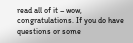read all of it – wow, congratulations. If you do have questions or some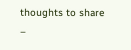thoughts to share –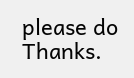please do  Thanks.